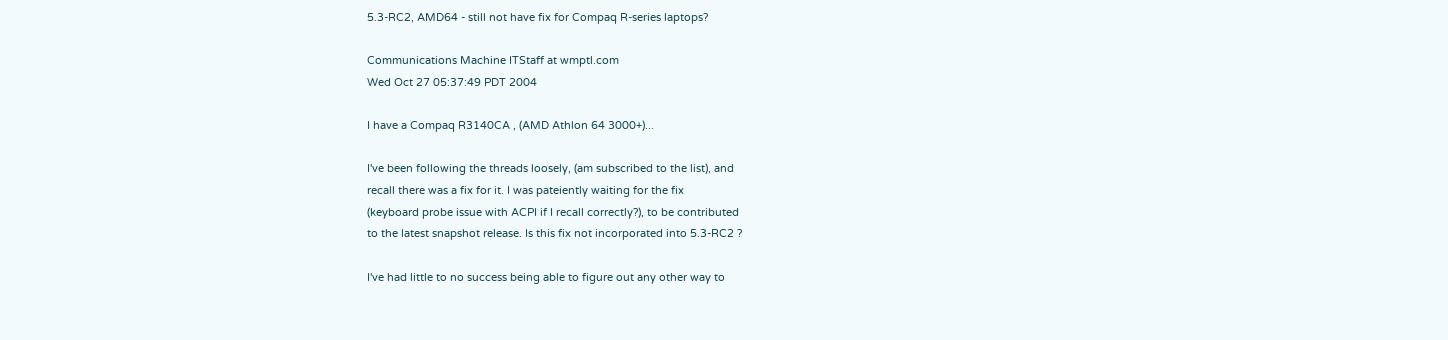5.3-RC2, AMD64 - still not have fix for Compaq R-series laptops?

Communications Machine ITStaff at wmptl.com
Wed Oct 27 05:37:49 PDT 2004

I have a Compaq R3140CA , (AMD Athlon 64 3000+)...

I've been following the threads loosely, (am subscribed to the list), and
recall there was a fix for it. I was pateiently waiting for the fix
(keyboard probe issue with ACPI if I recall correctly?), to be contributed
to the latest snapshot release. Is this fix not incorporated into 5.3-RC2 ?

I've had little to no success being able to figure out any other way to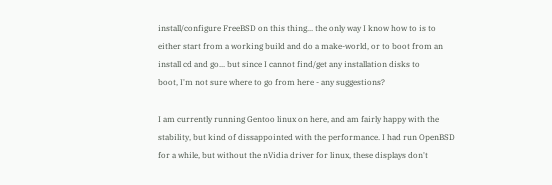install/configure FreeBSD on this thing... the only way I know how to is to
either start from a working build and do a make-world, or to boot from an
install cd and go... but since I cannot find/get any installation disks to
boot, I'm not sure where to go from here - any suggestions?

I am currently running Gentoo linux on here, and am fairly happy with the
stability, but kind of dissappointed with the performance. I had run OpenBSD
for a while, but without the nVidia driver for linux, these displays don't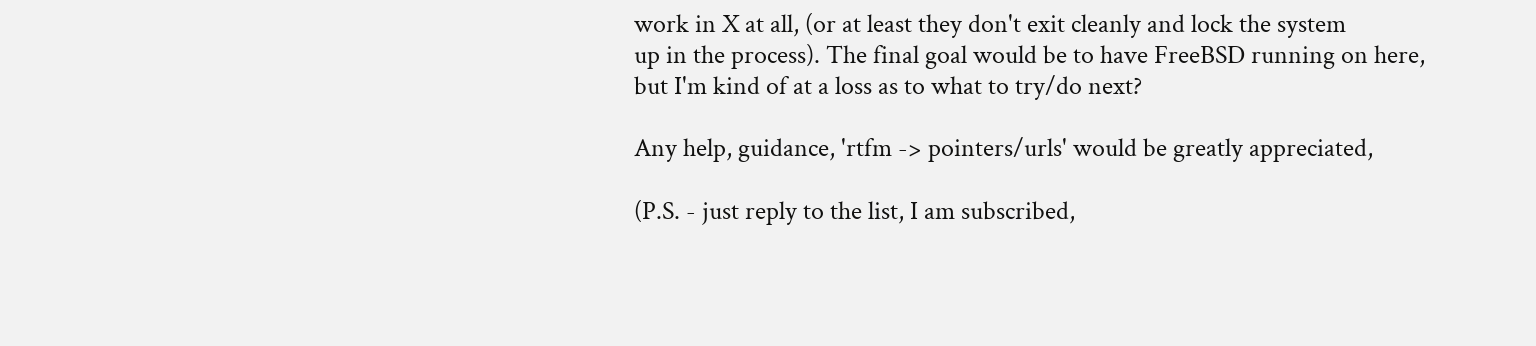work in X at all, (or at least they don't exit cleanly and lock the system
up in the process). The final goal would be to have FreeBSD running on here,
but I'm kind of at a loss as to what to try/do next?

Any help, guidance, 'rtfm -> pointers/urls' would be greatly appreciated,

(P.S. - just reply to the list, I am subscribed,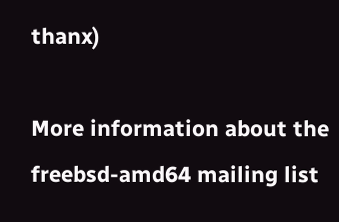thanx)

More information about the freebsd-amd64 mailing list